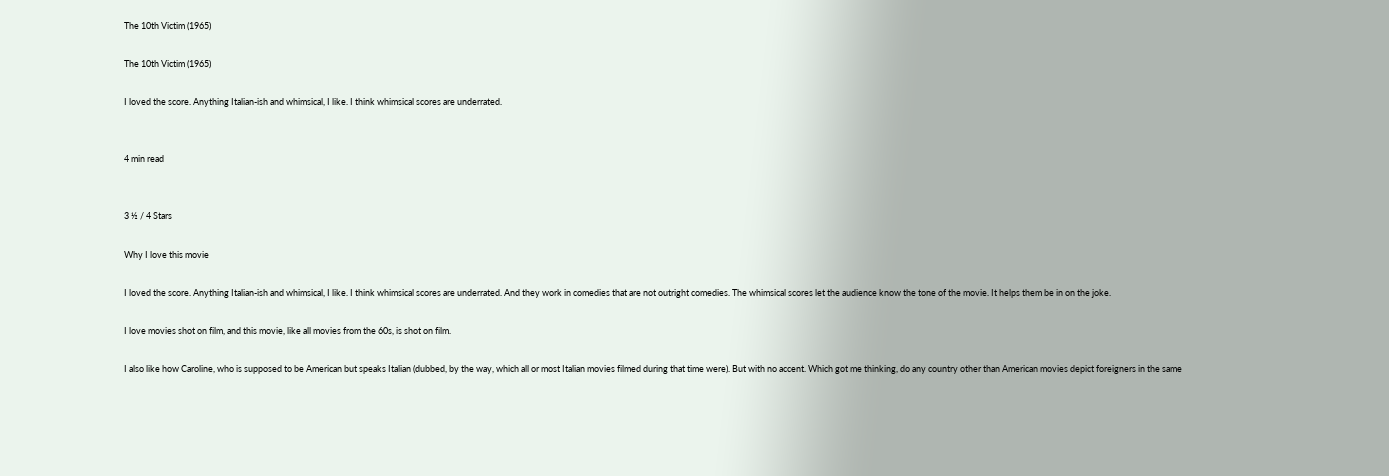The 10th Victim (1965)

The 10th Victim (1965)

I loved the score. Anything Italian-ish and whimsical, I like. I think whimsical scores are underrated.


4 min read


3 ½ / 4 Stars

Why I love this movie

I loved the score. Anything Italian-ish and whimsical, I like. I think whimsical scores are underrated. And they work in comedies that are not outright comedies. The whimsical scores let the audience know the tone of the movie. It helps them be in on the joke.

I love movies shot on film, and this movie, like all movies from the 60s, is shot on film.

I also like how Caroline, who is supposed to be American but speaks Italian (dubbed, by the way, which all or most Italian movies filmed during that time were). But with no accent. Which got me thinking, do any country other than American movies depict foreigners in the same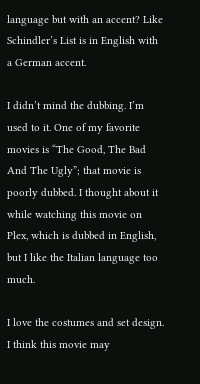language but with an accent? Like Schindler’s List is in English with a German accent.

I didn’t mind the dubbing. I’m used to it. One of my favorite movies is “The Good, The Bad And The Ugly”; that movie is poorly dubbed. I thought about it while watching this movie on Plex, which is dubbed in English, but I like the Italian language too much.

I love the costumes and set design. I think this movie may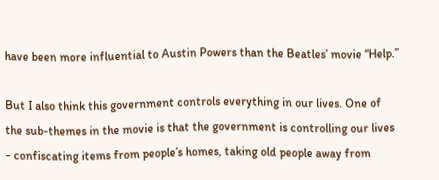have been more influential to Austin Powers than the Beatles’ movie “Help.”

But I also think this government controls everything in our lives. One of the sub-themes in the movie is that the government is controlling our lives - confiscating items from people’s homes, taking old people away from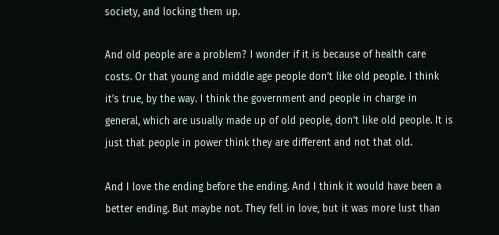society, and locking them up.

And old people are a problem? I wonder if it is because of health care costs. Or that young and middle age people don’t like old people. I think it’s true, by the way. I think the government and people in charge in general, which are usually made up of old people, don’t like old people. It is just that people in power think they are different and not that old.

And I love the ending before the ending. And I think it would have been a better ending. But maybe not. They fell in love, but it was more lust than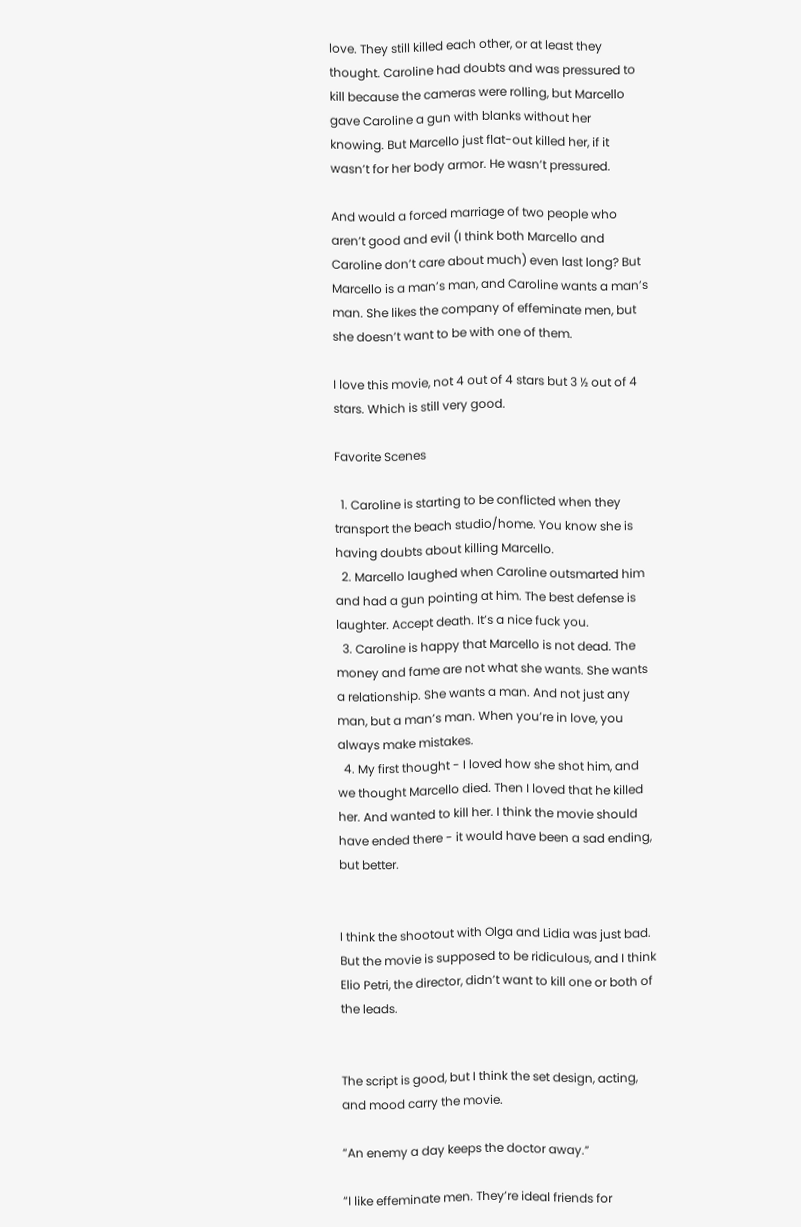love. They still killed each other, or at least they thought. Caroline had doubts and was pressured to kill because the cameras were rolling, but Marcello gave Caroline a gun with blanks without her knowing. But Marcello just flat-out killed her, if it wasn’t for her body armor. He wasn’t pressured.

And would a forced marriage of two people who aren’t good and evil (I think both Marcello and Caroline don’t care about much) even last long? But Marcello is a man’s man, and Caroline wants a man’s man. She likes the company of effeminate men, but she doesn’t want to be with one of them.

I love this movie, not 4 out of 4 stars but 3 ½ out of 4 stars. Which is still very good.

Favorite Scenes

  1. Caroline is starting to be conflicted when they transport the beach studio/home. You know she is having doubts about killing Marcello.
  2. Marcello laughed when Caroline outsmarted him and had a gun pointing at him. The best defense is laughter. Accept death. It’s a nice fuck you.
  3. Caroline is happy that Marcello is not dead. The money and fame are not what she wants. She wants a relationship. She wants a man. And not just any man, but a man’s man. When you’re in love, you always make mistakes.
  4. My first thought - I loved how she shot him, and we thought Marcello died. Then I loved that he killed her. And wanted to kill her. I think the movie should have ended there - it would have been a sad ending, but better.


I think the shootout with Olga and Lidia was just bad. But the movie is supposed to be ridiculous, and I think Elio Petri, the director, didn’t want to kill one or both of the leads.


The script is good, but I think the set design, acting, and mood carry the movie.

“An enemy a day keeps the doctor away.”

“I like effeminate men. They’re ideal friends for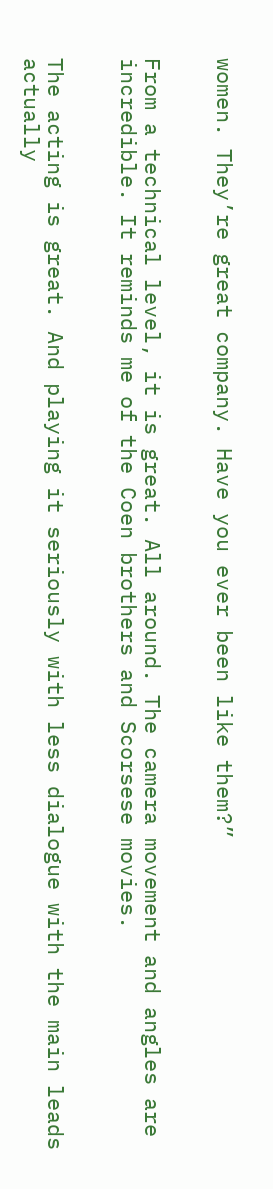women. They’re great company. Have you ever been like them?”


From a technical level, it is great. All around. The camera movement and angles are incredible. It reminds me of the Coen brothers and Scorsese movies.


The acting is great. And playing it seriously with less dialogue with the main leads actually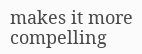makes it more compelling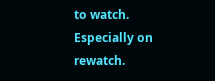to watch. Especially on rewatch.